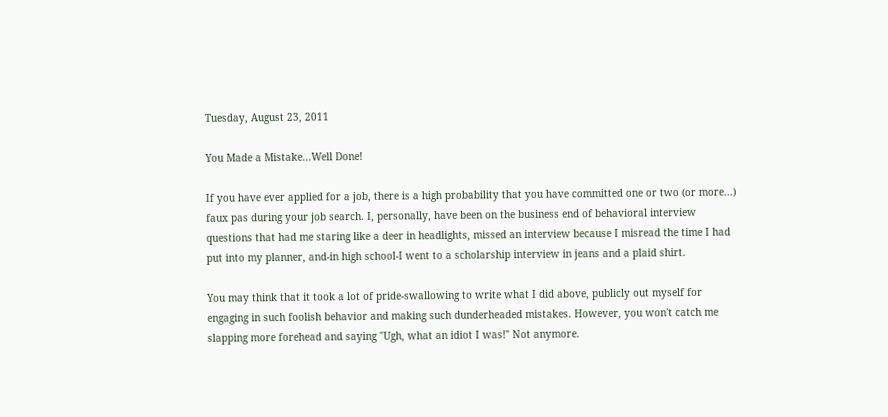Tuesday, August 23, 2011

You Made a Mistake...Well Done!

If you have ever applied for a job, there is a high probability that you have committed one or two (or more...) faux pas during your job search. I, personally, have been on the business end of behavioral interview questions that had me staring like a deer in headlights, missed an interview because I misread the time I had put into my planner, and-in high school-I went to a scholarship interview in jeans and a plaid shirt.

You may think that it took a lot of pride-swallowing to write what I did above, publicly out myself for engaging in such foolish behavior and making such dunderheaded mistakes. However, you won't catch me slapping more forehead and saying "Ugh, what an idiot I was!" Not anymore.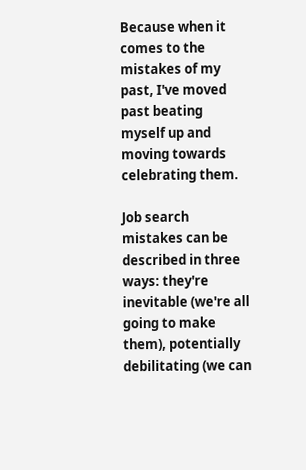Because when it comes to the mistakes of my past, I've moved past beating myself up and moving towards celebrating them.

Job search mistakes can be described in three ways: they're inevitable (we're all going to make them), potentially debilitating (we can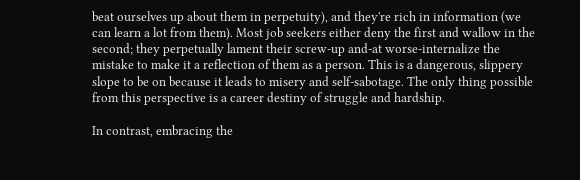beat ourselves up about them in perpetuity), and they're rich in information (we can learn a lot from them). Most job seekers either deny the first and wallow in the second; they perpetually lament their screw-up and-at worse-internalize the mistake to make it a reflection of them as a person. This is a dangerous, slippery slope to be on because it leads to misery and self-sabotage. The only thing possible from this perspective is a career destiny of struggle and hardship.

In contrast, embracing the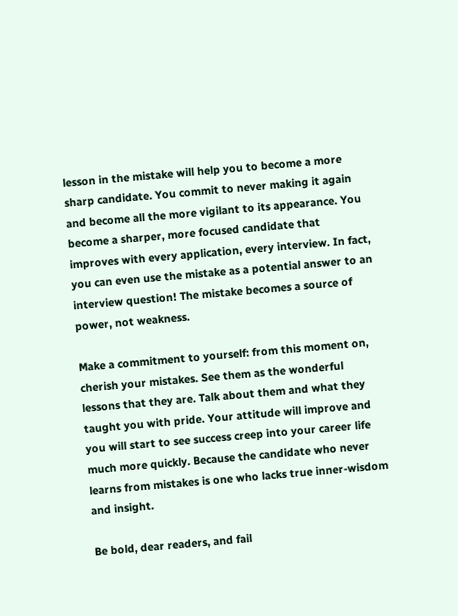lesson in the mistake will help you to become a more sharp candidate. You commit to never making it again and become all the more vigilant to its appearance. You become a sharper, more focused candidate that improves with every application, every interview. In fact, you can even use the mistake as a potential answer to an interview question! The mistake becomes a source of power, not weakness.

Make a commitment to yourself: from this moment on, cherish your mistakes. See them as the wonderful lessons that they are. Talk about them and what they taught you with pride. Your attitude will improve and you will start to see success creep into your career life much more quickly. Because the candidate who never learns from mistakes is one who lacks true inner-wisdom and insight.

Be bold, dear readers, and fail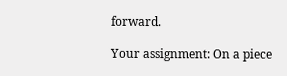forward.

Your assignment: On a piece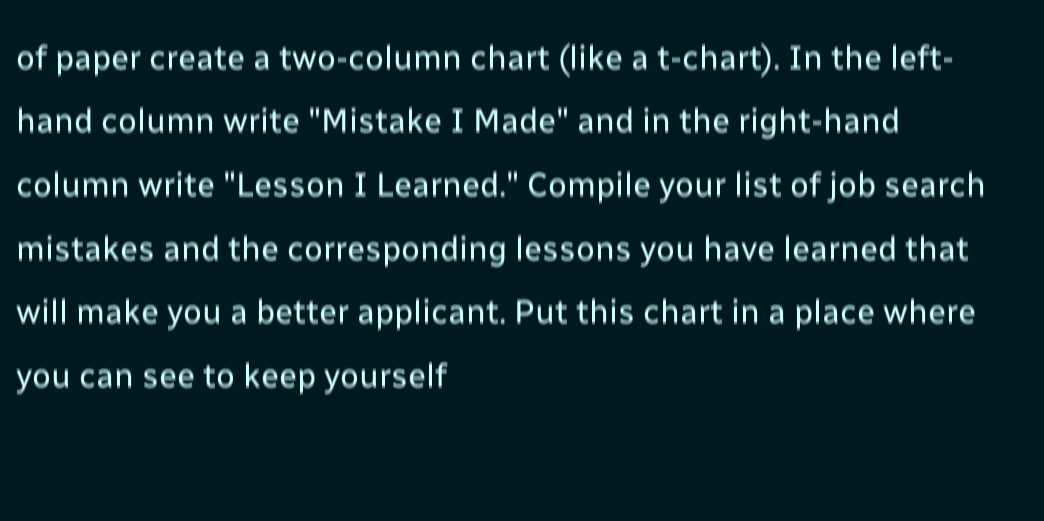of paper create a two-column chart (like a t-chart). In the left-hand column write "Mistake I Made" and in the right-hand column write "Lesson I Learned." Compile your list of job search mistakes and the corresponding lessons you have learned that will make you a better applicant. Put this chart in a place where you can see to keep yourself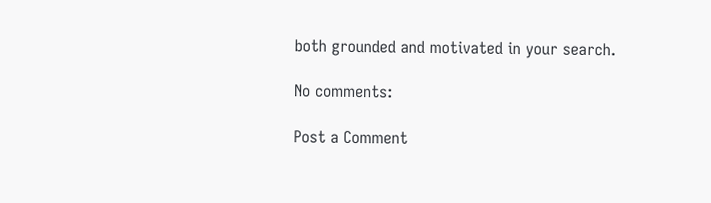both grounded and motivated in your search.

No comments:

Post a Comment